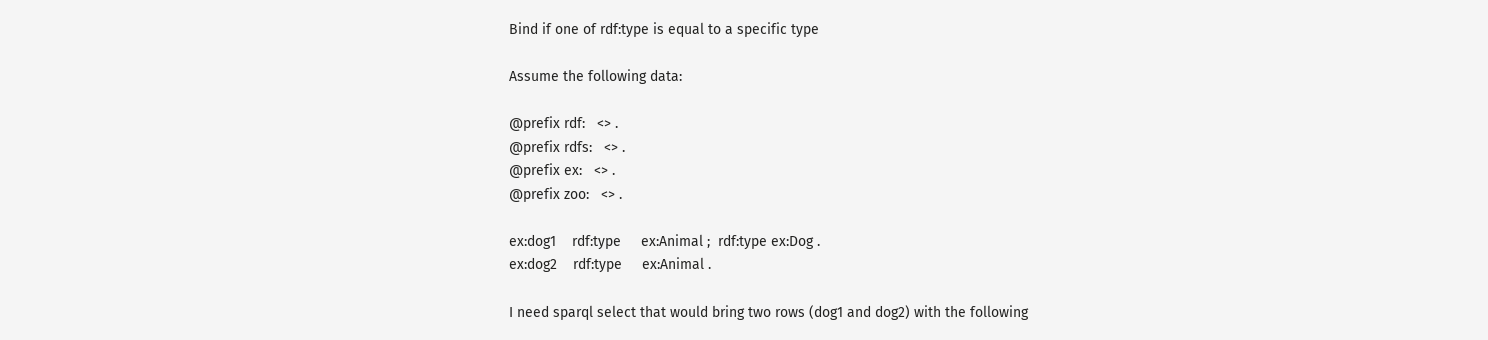Bind if one of rdf:type is equal to a specific type

Assume the following data:

@prefix rdf:   <> .
@prefix rdfs:   <> .
@prefix ex:   <> .
@prefix zoo:   <> .

ex:dog1    rdf:type     ex:Animal ;  rdf:type ex:Dog .
ex:dog2    rdf:type     ex:Animal .

I need sparql select that would bring two rows (dog1 and dog2) with the following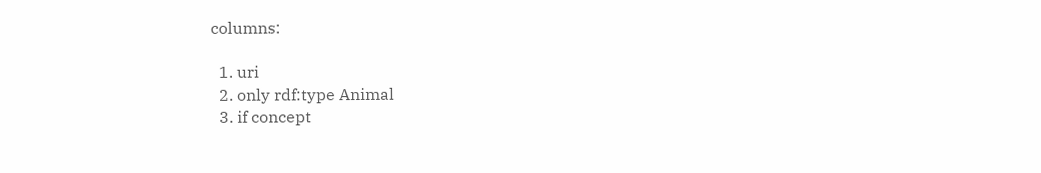columns:

  1. uri
  2. only rdf:type Animal
  3. if concept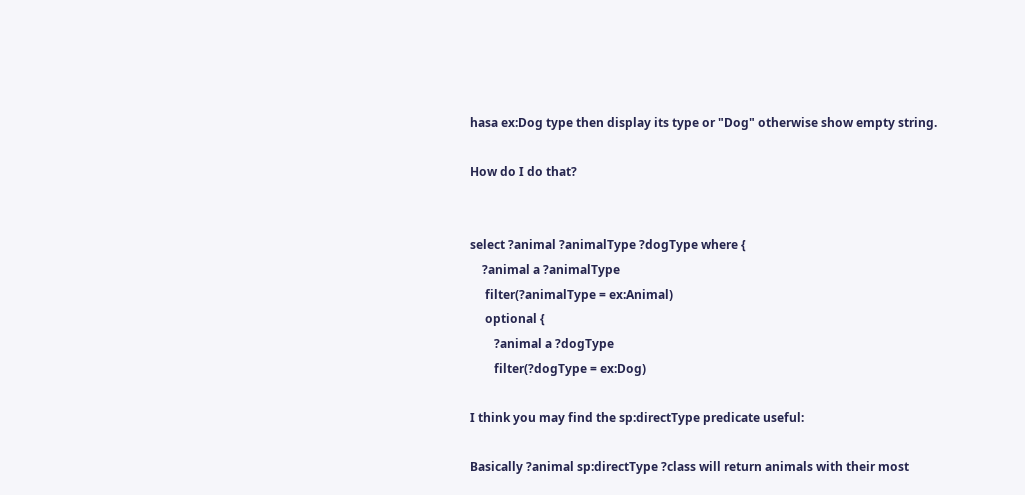hasa ex:Dog type then display its type or "Dog" otherwise show empty string.

How do I do that?


select ?animal ?animalType ?dogType where {
    ?animal a ?animalType
     filter(?animalType = ex:Animal)
     optional {
        ?animal a ?dogType
        filter(?dogType = ex:Dog)

I think you may find the sp:directType predicate useful:

Basically ?animal sp:directType ?class will return animals with their most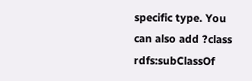specific type. You can also add ?class rdfs:subClassOf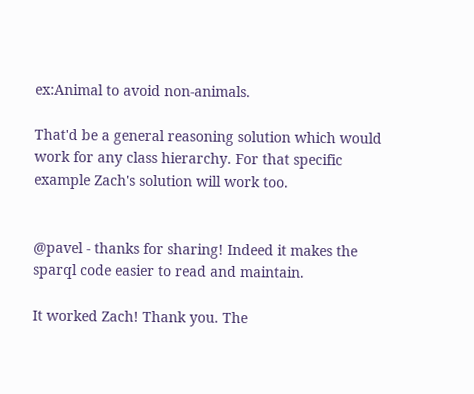ex:Animal to avoid non-animals.

That'd be a general reasoning solution which would work for any class hierarchy. For that specific example Zach's solution will work too.


@pavel - thanks for sharing! Indeed it makes the sparql code easier to read and maintain.

It worked Zach! Thank you. The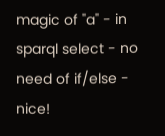magic of "a" - in sparql select - no need of if/else - nice!